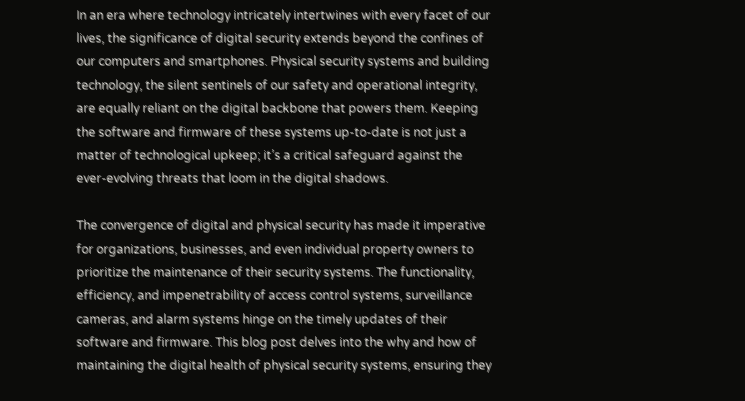In an era where technology intricately intertwines with every facet of our lives, the significance of digital security extends beyond the confines of our computers and smartphones. Physical security systems and building technology, the silent sentinels of our safety and operational integrity, are equally reliant on the digital backbone that powers them. Keeping the software and firmware of these systems up-to-date is not just a matter of technological upkeep; it’s a critical safeguard against the ever-evolving threats that loom in the digital shadows.

The convergence of digital and physical security has made it imperative for organizations, businesses, and even individual property owners to prioritize the maintenance of their security systems. The functionality, efficiency, and impenetrability of access control systems, surveillance cameras, and alarm systems hinge on the timely updates of their software and firmware. This blog post delves into the why and how of maintaining the digital health of physical security systems, ensuring they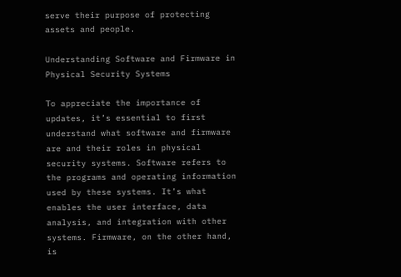serve their purpose of protecting assets and people.

Understanding Software and Firmware in Physical Security Systems

To appreciate the importance of updates, it’s essential to first understand what software and firmware are and their roles in physical security systems. Software refers to the programs and operating information used by these systems. It’s what enables the user interface, data analysis, and integration with other systems. Firmware, on the other hand, is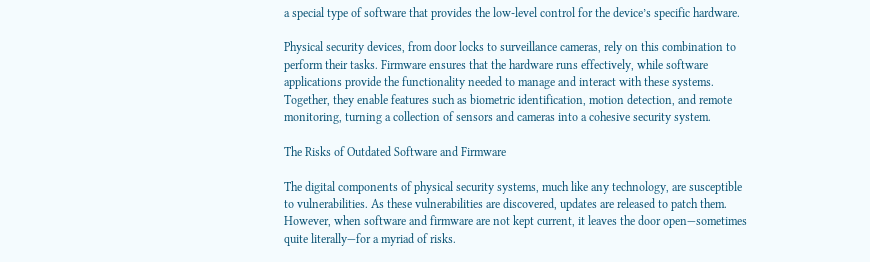a special type of software that provides the low-level control for the device’s specific hardware.

Physical security devices, from door locks to surveillance cameras, rely on this combination to perform their tasks. Firmware ensures that the hardware runs effectively, while software applications provide the functionality needed to manage and interact with these systems. Together, they enable features such as biometric identification, motion detection, and remote monitoring, turning a collection of sensors and cameras into a cohesive security system.

The Risks of Outdated Software and Firmware

The digital components of physical security systems, much like any technology, are susceptible to vulnerabilities. As these vulnerabilities are discovered, updates are released to patch them. However, when software and firmware are not kept current, it leaves the door open—sometimes quite literally—for a myriad of risks.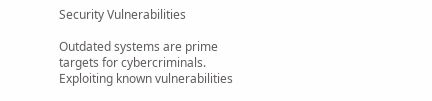Security Vulnerabilities

Outdated systems are prime targets for cybercriminals. Exploiting known vulnerabilities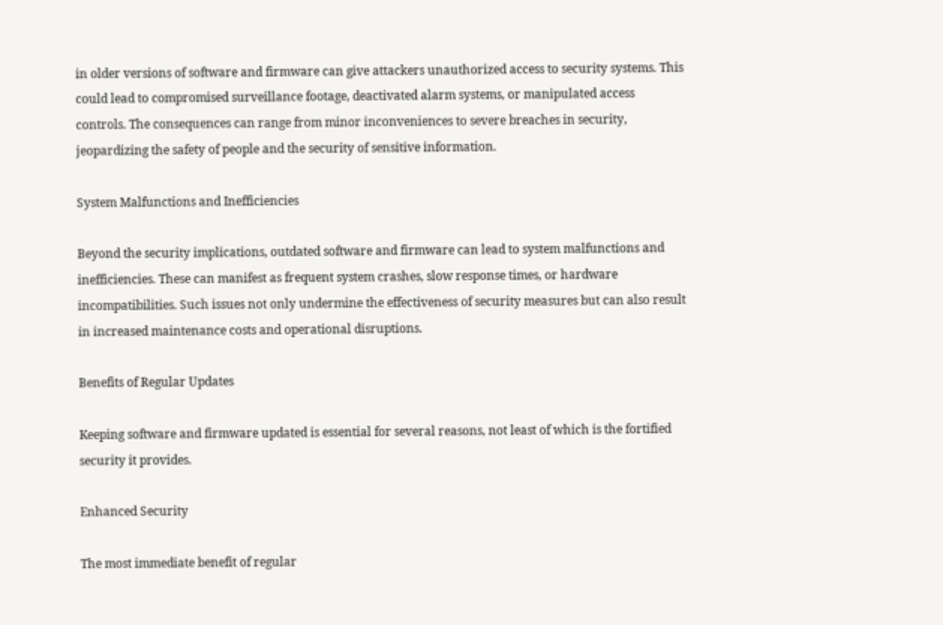in older versions of software and firmware can give attackers unauthorized access to security systems. This could lead to compromised surveillance footage, deactivated alarm systems, or manipulated access controls. The consequences can range from minor inconveniences to severe breaches in security, jeopardizing the safety of people and the security of sensitive information.

System Malfunctions and Inefficiencies

Beyond the security implications, outdated software and firmware can lead to system malfunctions and inefficiencies. These can manifest as frequent system crashes, slow response times, or hardware incompatibilities. Such issues not only undermine the effectiveness of security measures but can also result in increased maintenance costs and operational disruptions.

Benefits of Regular Updates

Keeping software and firmware updated is essential for several reasons, not least of which is the fortified security it provides.

Enhanced Security

The most immediate benefit of regular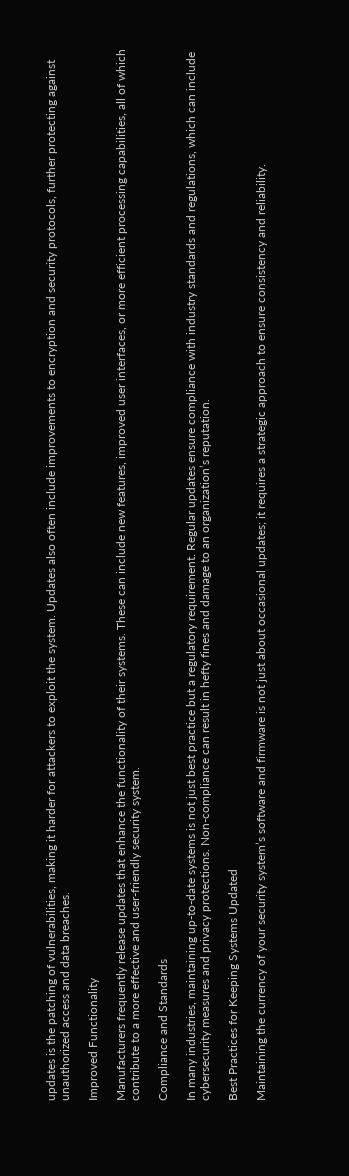updates is the patching of vulnerabilities, making it harder for attackers to exploit the system. Updates also often include improvements to encryption and security protocols, further protecting against unauthorized access and data breaches.

Improved Functionality

Manufacturers frequently release updates that enhance the functionality of their systems. These can include new features, improved user interfaces, or more efficient processing capabilities, all of which contribute to a more effective and user-friendly security system.

Compliance and Standards

In many industries, maintaining up-to-date systems is not just best practice but a regulatory requirement. Regular updates ensure compliance with industry standards and regulations, which can include cybersecurity measures and privacy protections. Non-compliance can result in hefty fines and damage to an organization’s reputation.

Best Practices for Keeping Systems Updated

Maintaining the currency of your security system’s software and firmware is not just about occasional updates; it requires a strategic approach to ensure consistency and reliability.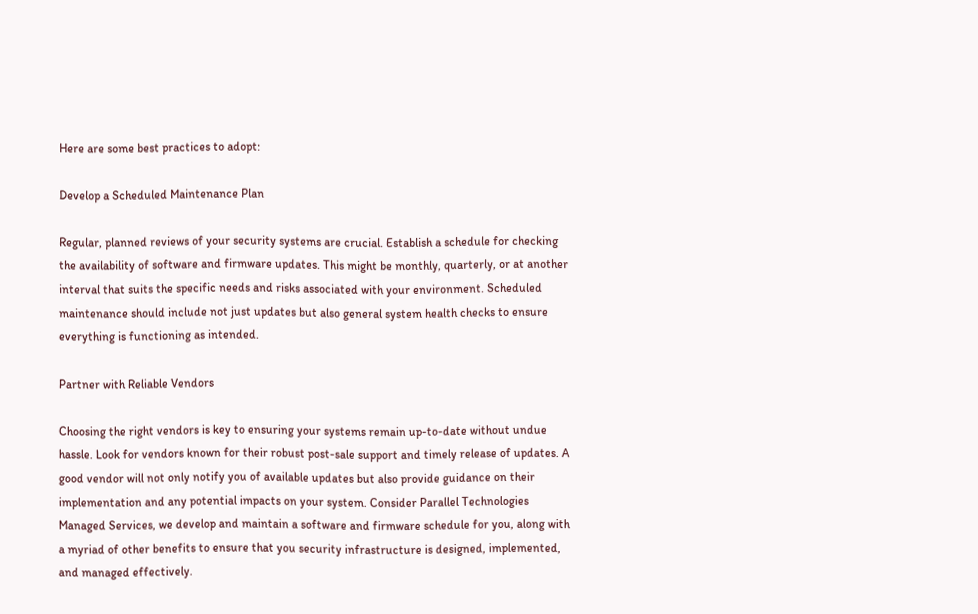Here are some best practices to adopt:

Develop a Scheduled Maintenance Plan

Regular, planned reviews of your security systems are crucial. Establish a schedule for checking the availability of software and firmware updates. This might be monthly, quarterly, or at another interval that suits the specific needs and risks associated with your environment. Scheduled maintenance should include not just updates but also general system health checks to ensure everything is functioning as intended.

Partner with Reliable Vendors

Choosing the right vendors is key to ensuring your systems remain up-to-date without undue hassle. Look for vendors known for their robust post-sale support and timely release of updates. A good vendor will not only notify you of available updates but also provide guidance on their implementation and any potential impacts on your system. Consider Parallel Technologies Managed Services, we develop and maintain a software and firmware schedule for you, along with a myriad of other benefits to ensure that you security infrastructure is designed, implemented, and managed effectively.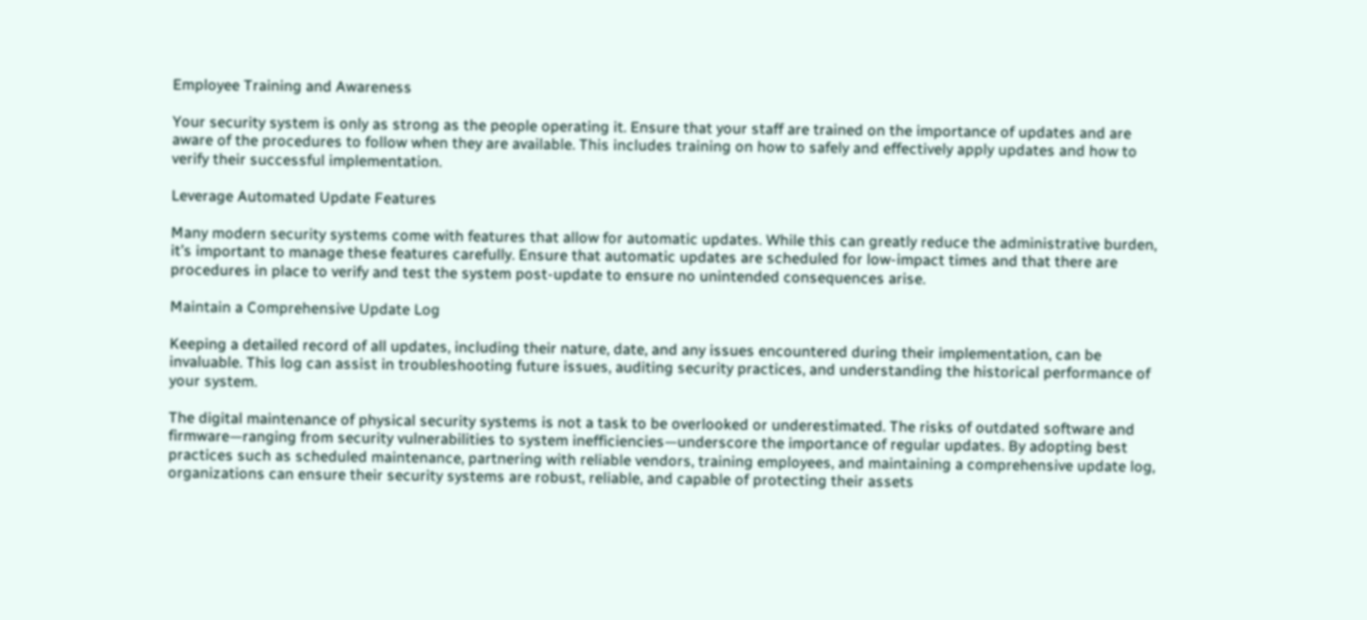Employee Training and Awareness

Your security system is only as strong as the people operating it. Ensure that your staff are trained on the importance of updates and are aware of the procedures to follow when they are available. This includes training on how to safely and effectively apply updates and how to verify their successful implementation.

Leverage Automated Update Features

Many modern security systems come with features that allow for automatic updates. While this can greatly reduce the administrative burden, it’s important to manage these features carefully. Ensure that automatic updates are scheduled for low-impact times and that there are procedures in place to verify and test the system post-update to ensure no unintended consequences arise.

Maintain a Comprehensive Update Log

Keeping a detailed record of all updates, including their nature, date, and any issues encountered during their implementation, can be invaluable. This log can assist in troubleshooting future issues, auditing security practices, and understanding the historical performance of your system.

The digital maintenance of physical security systems is not a task to be overlooked or underestimated. The risks of outdated software and firmware—ranging from security vulnerabilities to system inefficiencies—underscore the importance of regular updates. By adopting best practices such as scheduled maintenance, partnering with reliable vendors, training employees, and maintaining a comprehensive update log, organizations can ensure their security systems are robust, reliable, and capable of protecting their assets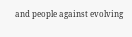and people against evolving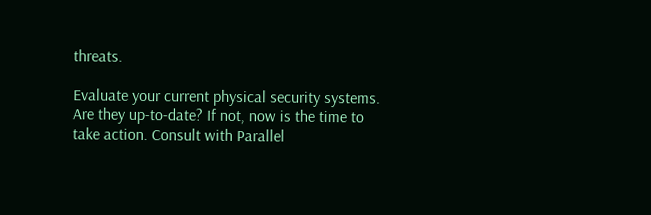threats.

Evaluate your current physical security systems. Are they up-to-date? If not, now is the time to take action. Consult with Parallel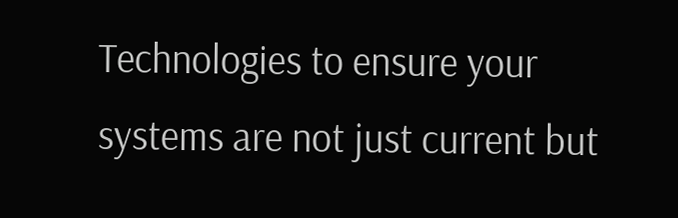Technologies to ensure your systems are not just current but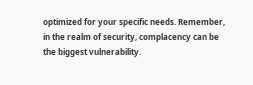optimized for your specific needs. Remember, in the realm of security, complacency can be the biggest vulnerability.